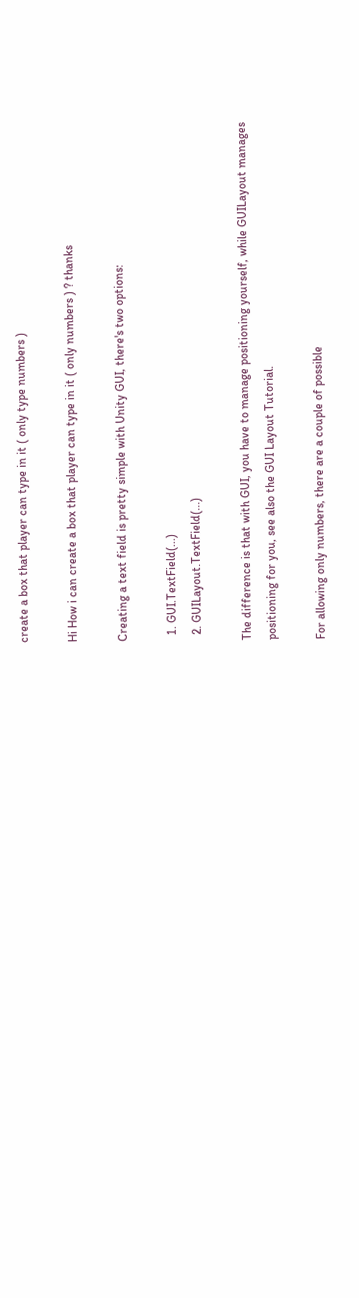create a box that player can type in it ( only type numbers )

Hi How i can create a box that player can type in it ( only numbers ) ? thanks

Creating a text field is pretty simple with Unity GUI, there's two options:

  1. GUI.TextField(...)
  2. GUILayout.TextField(...)

The difference is that with GUI, you have to manage positioning yourself, while GUILayout manages positioning for you, see also the GUI Layout Tutorial.

For allowing only numbers, there are a couple of possible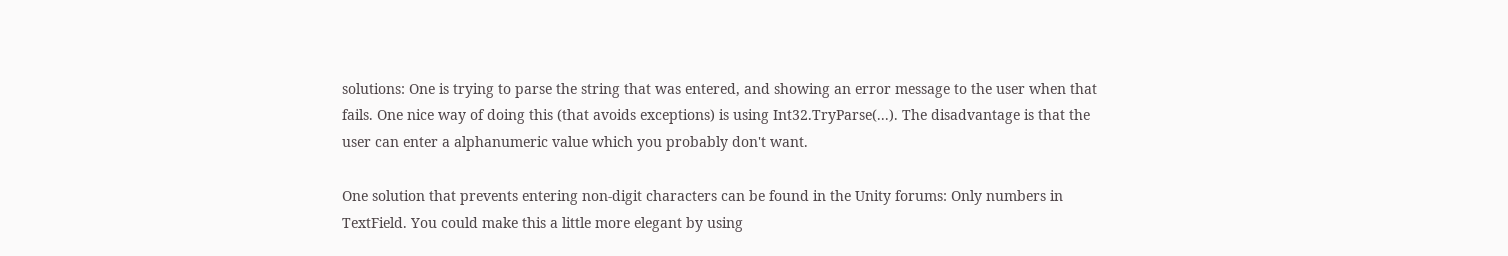solutions: One is trying to parse the string that was entered, and showing an error message to the user when that fails. One nice way of doing this (that avoids exceptions) is using Int32.TryParse(...). The disadvantage is that the user can enter a alphanumeric value which you probably don't want.

One solution that prevents entering non-digit characters can be found in the Unity forums: Only numbers in TextField. You could make this a little more elegant by using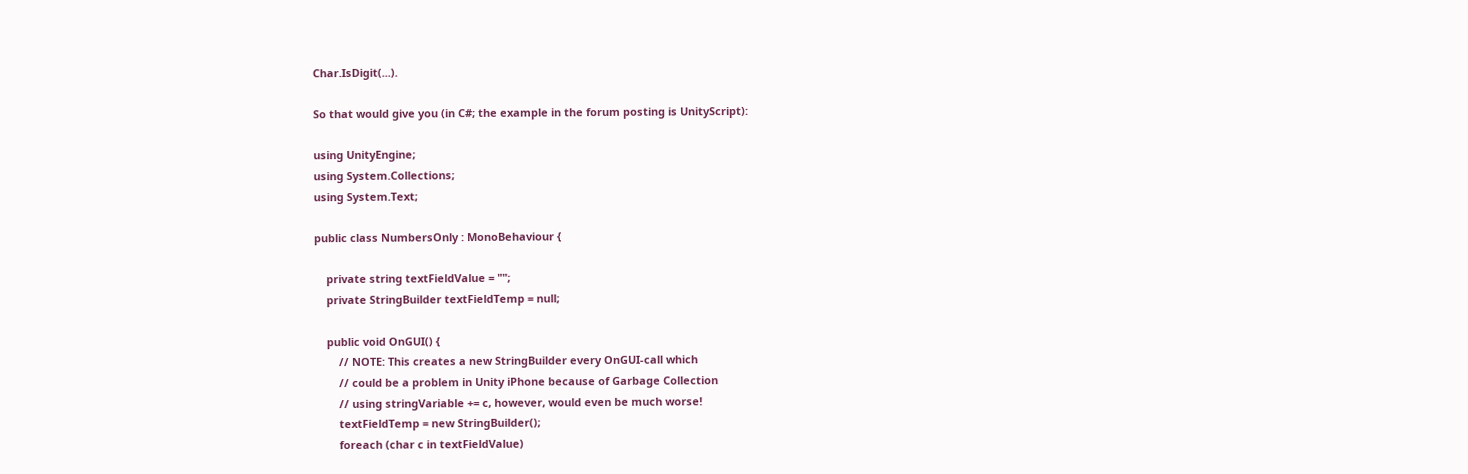Char.IsDigit(...).

So that would give you (in C#; the example in the forum posting is UnityScript):

using UnityEngine;
using System.Collections;
using System.Text;

public class NumbersOnly : MonoBehaviour {

    private string textFieldValue = "";
    private StringBuilder textFieldTemp = null;

    public void OnGUI() {
        // NOTE: This creates a new StringBuilder every OnGUI-call which
        // could be a problem in Unity iPhone because of Garbage Collection
        // using stringVariable += c, however, would even be much worse!
        textFieldTemp = new StringBuilder();
        foreach (char c in textFieldValue)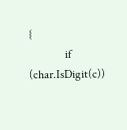{
            if (char.IsDigit(c))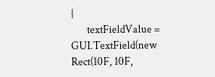{
        textFieldValue = GUI.TextField(new Rect(10F, 10F,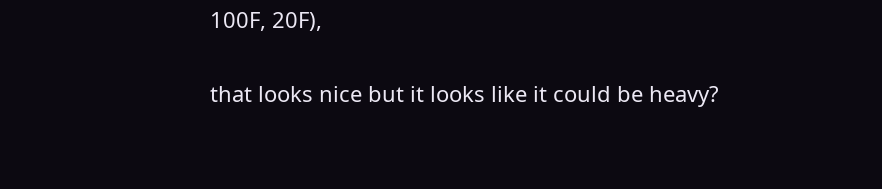100F, 20F),

that looks nice but it looks like it could be heavy?